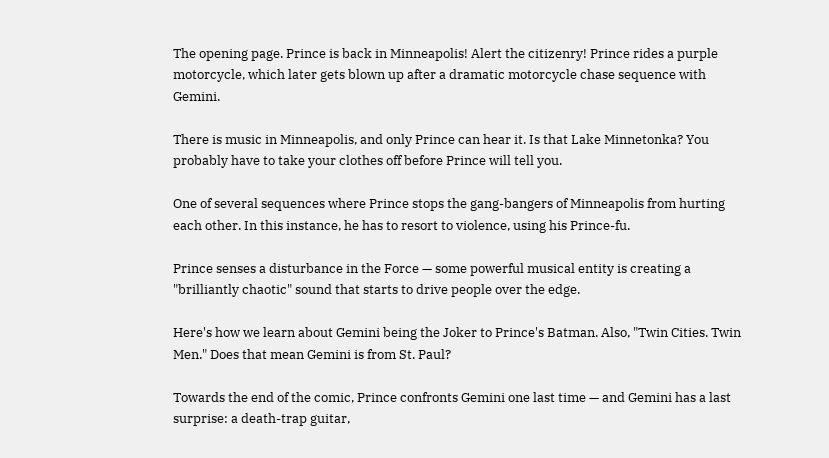The opening page. Prince is back in Minneapolis! Alert the citizenry! Prince rides a purple motorcycle, which later gets blown up after a dramatic motorcycle chase sequence with Gemini.

There is music in Minneapolis, and only Prince can hear it. Is that Lake Minnetonka? You probably have to take your clothes off before Prince will tell you.

One of several sequences where Prince stops the gang-bangers of Minneapolis from hurting each other. In this instance, he has to resort to violence, using his Prince-fu.

Prince senses a disturbance in the Force — some powerful musical entity is creating a "brilliantly chaotic" sound that starts to drive people over the edge.

Here's how we learn about Gemini being the Joker to Prince's Batman. Also, "Twin Cities. Twin Men." Does that mean Gemini is from St. Paul?

Towards the end of the comic, Prince confronts Gemini one last time — and Gemini has a last surprise: a death-trap guitar,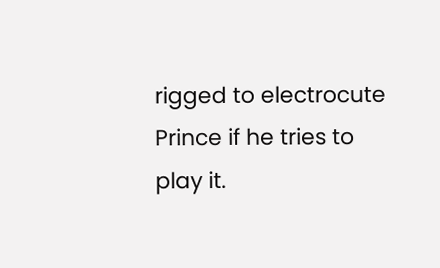rigged to electrocute Prince if he tries to play it.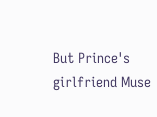But Prince's girlfriend Muse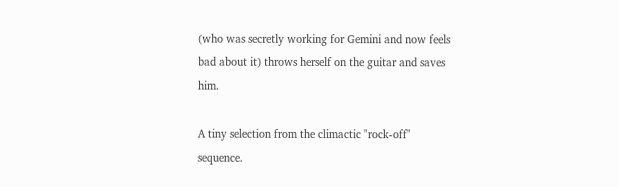(who was secretly working for Gemini and now feels bad about it) throws herself on the guitar and saves him.

A tiny selection from the climactic "rock-off" sequence.